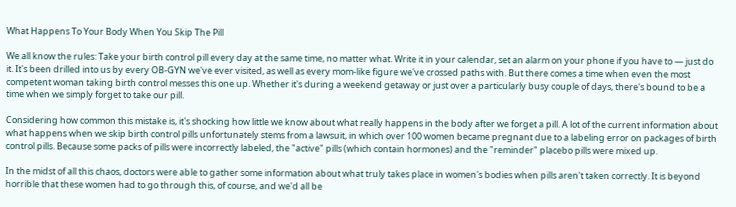What Happens To Your Body When You Skip The Pill

We all know the rules: Take your birth control pill every day at the same time, no matter what. Write it in your calendar, set an alarm on your phone if you have to — just do it. It's been drilled into us by every OB-GYN we've ever visited, as well as every mom-like figure we've crossed paths with. But there comes a time when even the most competent woman taking birth control messes this one up. Whether it's during a weekend getaway or just over a particularly busy couple of days, there's bound to be a time when we simply forget to take our pill.

Considering how common this mistake is, it's shocking how little we know about what really happens in the body after we forget a pill. A lot of the current information about what happens when we skip birth control pills unfortunately stems from a lawsuit, in which over 100 women became pregnant due to a labeling error on packages of birth control pills. Because some packs of pills were incorrectly labeled, the "active" pills (which contain hormones) and the "reminder" placebo pills were mixed up.

In the midst of all this chaos, doctors were able to gather some information about what truly takes place in women's bodies when pills aren't taken correctly. It is beyond horrible that these women had to go through this, of course, and we'd all be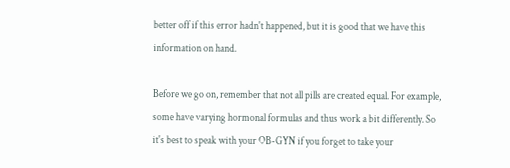better off if this error hadn't happened, but it is good that we have this information on hand.

Before we go on, remember that not all pills are created equal. For example, some have varying hormonal formulas and thus work a bit differently. So it's best to speak with your OB-GYN if you forget to take your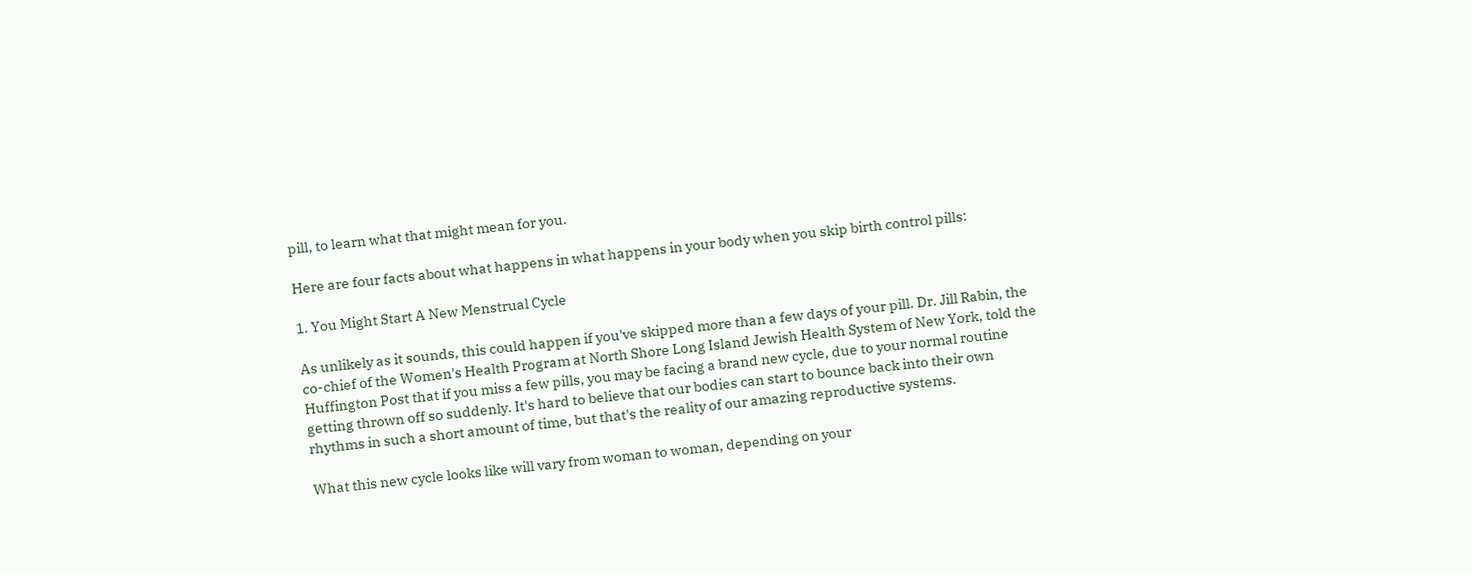pill, to learn what that might mean for you.

Here are four facts about what happens in what happens in your body when you skip birth control pills:

1. You Might Start A New Menstrual Cycle

As unlikely as it sounds, this could happen if you've skipped more than a few days of your pill. Dr. Jill Rabin, the co-chief of the Women's Health Program at North Shore Long Island Jewish Health System of New York, told the Huffington Post that if you miss a few pills, you may be facing a brand new cycle, due to your normal routine getting thrown off so suddenly. It's hard to believe that our bodies can start to bounce back into their own rhythms in such a short amount of time, but that's the reality of our amazing reproductive systems.

What this new cycle looks like will vary from woman to woman, depending on your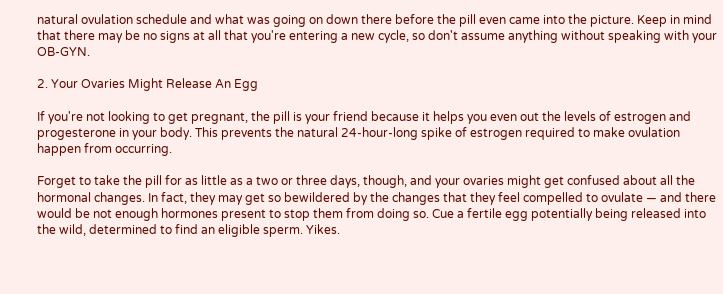natural ovulation schedule and what was going on down there before the pill even came into the picture. Keep in mind that there may be no signs at all that you're entering a new cycle, so don't assume anything without speaking with your OB-GYN.

2. Your Ovaries Might Release An Egg

If you're not looking to get pregnant, the pill is your friend because it helps you even out the levels of estrogen and progesterone in your body. This prevents the natural 24-hour-long spike of estrogen required to make ovulation happen from occurring.

Forget to take the pill for as little as a two or three days, though, and your ovaries might get confused about all the hormonal changes. In fact, they may get so bewildered by the changes that they feel compelled to ovulate — and there would be not enough hormones present to stop them from doing so. Cue a fertile egg potentially being released into the wild, determined to find an eligible sperm. Yikes.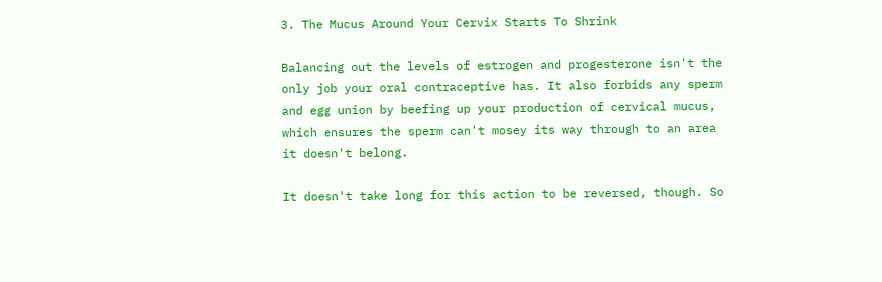3. The Mucus Around Your Cervix Starts To Shrink

Balancing out the levels of estrogen and progesterone isn't the only job your oral contraceptive has. It also forbids any sperm and egg union by beefing up your production of cervical mucus, which ensures the sperm can't mosey its way through to an area it doesn't belong.

It doesn't take long for this action to be reversed, though. So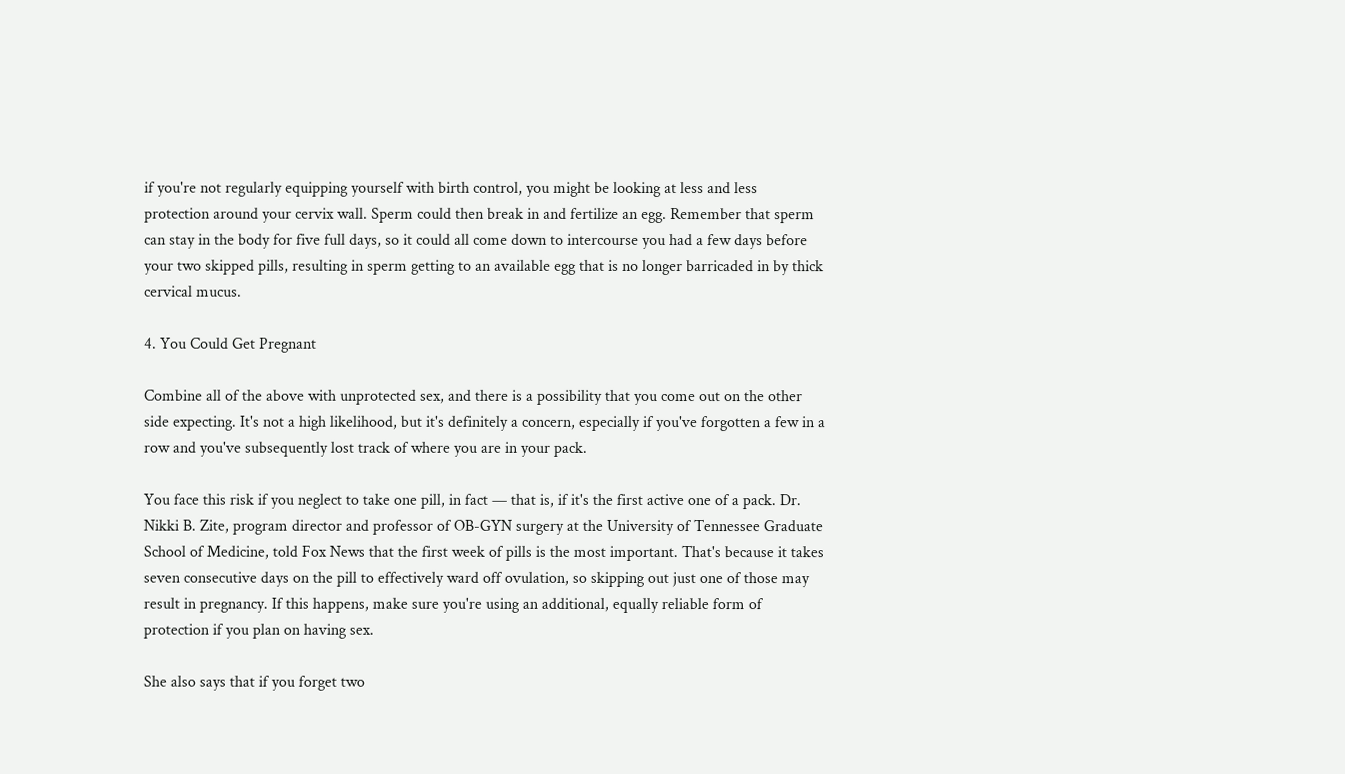if you're not regularly equipping yourself with birth control, you might be looking at less and less protection around your cervix wall. Sperm could then break in and fertilize an egg. Remember that sperm can stay in the body for five full days, so it could all come down to intercourse you had a few days before your two skipped pills, resulting in sperm getting to an available egg that is no longer barricaded in by thick cervical mucus.

4. You Could Get Pregnant

Combine all of the above with unprotected sex, and there is a possibility that you come out on the other side expecting. It's not a high likelihood, but it's definitely a concern, especially if you've forgotten a few in a row and you've subsequently lost track of where you are in your pack.

You face this risk if you neglect to take one pill, in fact — that is, if it's the first active one of a pack. Dr. Nikki B. Zite, program director and professor of OB-GYN surgery at the University of Tennessee Graduate School of Medicine, told Fox News that the first week of pills is the most important. That's because it takes seven consecutive days on the pill to effectively ward off ovulation, so skipping out just one of those may result in pregnancy. If this happens, make sure you're using an additional, equally reliable form of protection if you plan on having sex.

She also says that if you forget two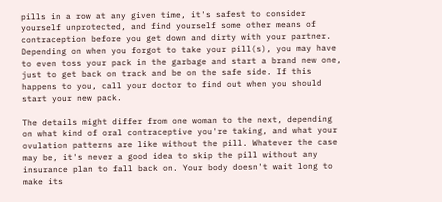pills in a row at any given time, it's safest to consider yourself unprotected, and find yourself some other means of contraception before you get down and dirty with your partner. Depending on when you forgot to take your pill(s), you may have to even toss your pack in the garbage and start a brand new one, just to get back on track and be on the safe side. If this happens to you, call your doctor to find out when you should start your new pack.

The details might differ from one woman to the next, depending on what kind of oral contraceptive you're taking, and what your ovulation patterns are like without the pill. Whatever the case may be, it's never a good idea to skip the pill without any insurance plan to fall back on. Your body doesn't wait long to make its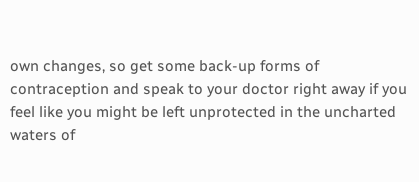own changes, so get some back-up forms of contraception and speak to your doctor right away if you feel like you might be left unprotected in the uncharted waters of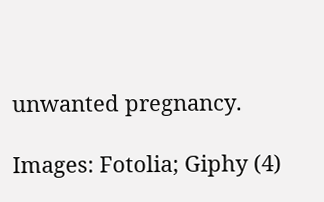unwanted pregnancy.

Images: Fotolia; Giphy (4)